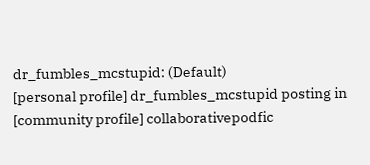dr_fumbles_mcstupid: (Default)
[personal profile] dr_fumbles_mcstupid posting in [community profile] collaborativepodfic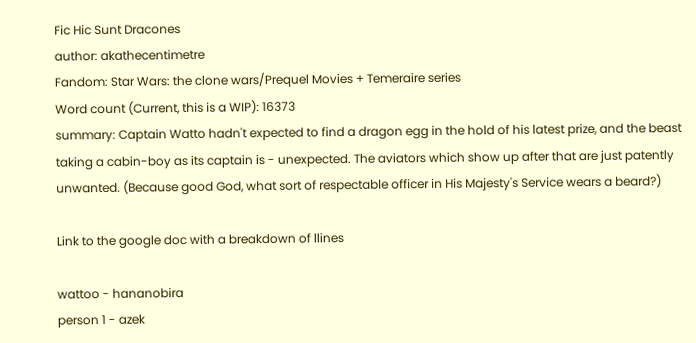Fic Hic Sunt Dracones
author: akathecentimetre
Fandom: Star Wars: the clone wars/Prequel Movies + Temeraire series
Word count (Current, this is a WIP): 16373
summary: Captain Watto hadn't expected to find a dragon egg in the hold of his latest prize, and the beast taking a cabin-boy as its captain is - unexpected. The aviators which show up after that are just patently unwanted. (Because good God, what sort of respectable officer in His Majesty's Service wears a beard?)

Link to the google doc with a breakdown of llines

wattoo - hananobira
person 1 - azek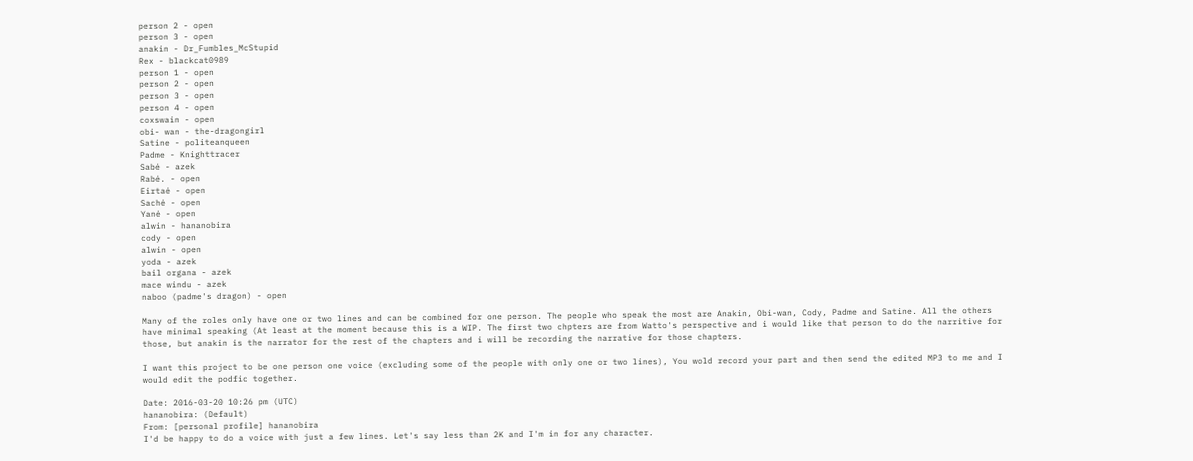person 2 - open
person 3 - open
anakin - Dr_Fumbles_McStupid
Rex - blackcat0989
person 1 - open
person 2 - open
person 3 - open
person 4 - open
coxswain - open
obi- wan - the-dragongirl
Satine - politeanqueen
Padme - Knighttracer
Sabé - azek
Rabé. - open
Eirtaé - open
Saché - open
Yané - open
alwin - hananobira
cody - open
alwin - open
yoda - azek
bail organa - azek
mace windu - azek
naboo (padme's dragon) - open

Many of the roles only have one or two lines and can be combined for one person. The people who speak the most are Anakin, Obi-wan, Cody, Padme and Satine. All the others have minimal speaking (At least at the moment because this is a WIP. The first two chpters are from Watto's perspective and i would like that person to do the narritive for those, but anakin is the narrator for the rest of the chapters and i will be recording the narrative for those chapters.

I want this project to be one person one voice (excluding some of the people with only one or two lines), You wold record your part and then send the edited MP3 to me and I would edit the podfic together.

Date: 2016-03-20 10:26 pm (UTC)
hananobira: (Default)
From: [personal profile] hananobira
I'd be happy to do a voice with just a few lines. Let's say less than 2K and I'm in for any character.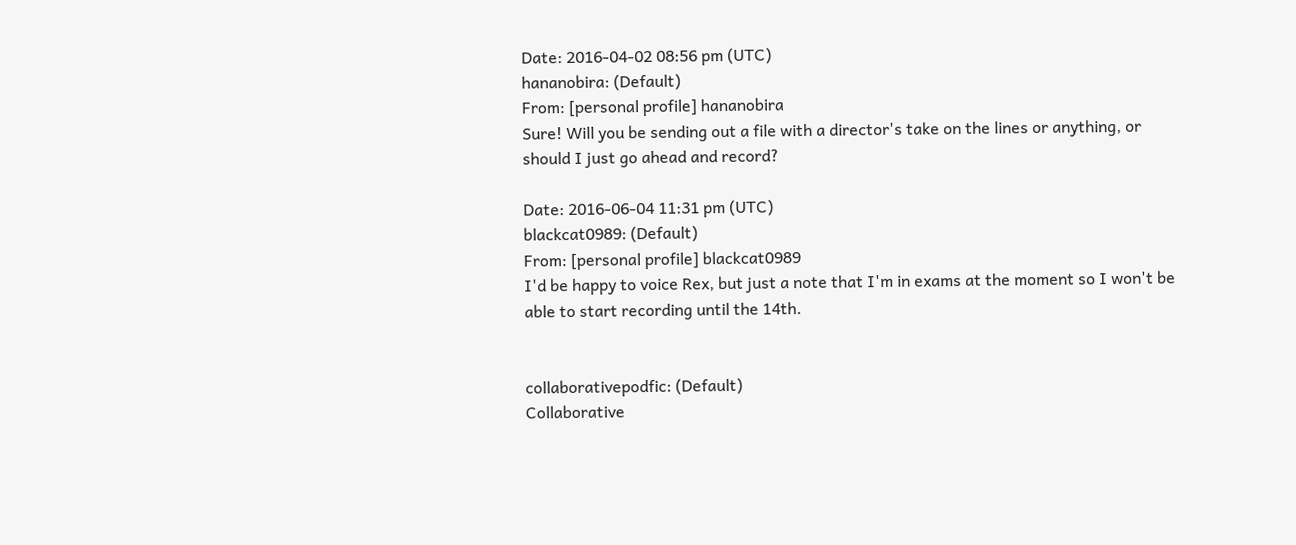Date: 2016-04-02 08:56 pm (UTC)
hananobira: (Default)
From: [personal profile] hananobira
Sure! Will you be sending out a file with a director's take on the lines or anything, or should I just go ahead and record?

Date: 2016-06-04 11:31 pm (UTC)
blackcat0989: (Default)
From: [personal profile] blackcat0989
I'd be happy to voice Rex, but just a note that I'm in exams at the moment so I won't be able to start recording until the 14th.


collaborativepodfic: (Default)
Collaborative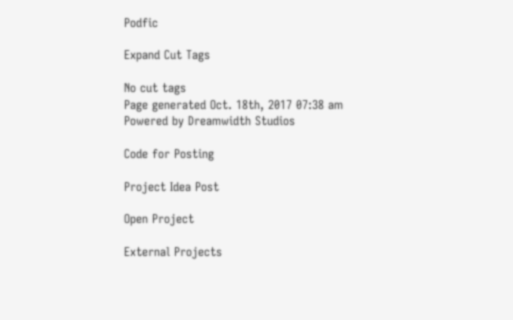Podfic

Expand Cut Tags

No cut tags
Page generated Oct. 18th, 2017 07:38 am
Powered by Dreamwidth Studios

Code for Posting

Project Idea Post

Open Project

External Projects